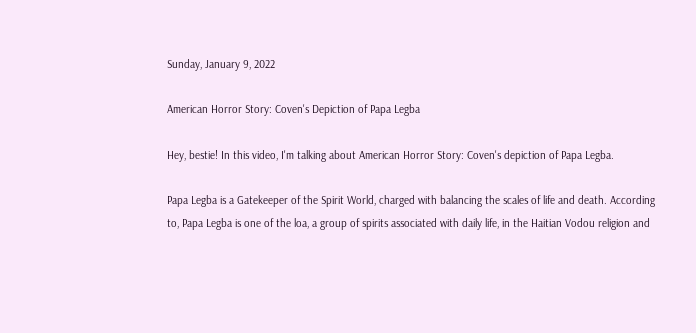Sunday, January 9, 2022

American Horror Story: Coven's Depiction of Papa Legba

Hey, bestie! In this video, I'm talking about American Horror Story: Coven's depiction of Papa Legba.

Papa Legba is a Gatekeeper of the Spirit World, charged with balancing the scales of life and death. According to, Papa Legba is one of the loa, a group of spirits associated with daily life, in the Haitian Vodou religion and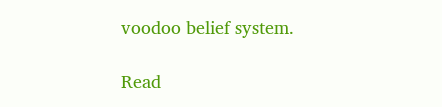voodoo belief system.

Read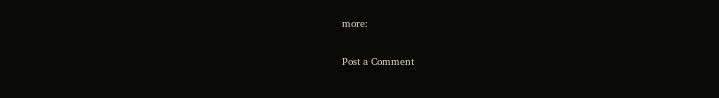more:

Post a Comment